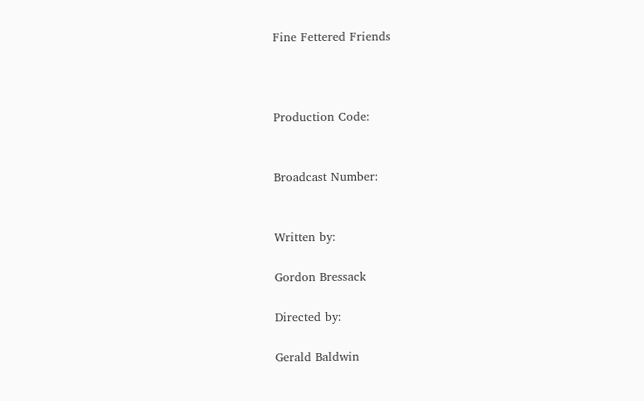Fine Fettered Friends



Production Code:


Broadcast Number:


Written by:

Gordon Bressack

Directed by:

Gerald Baldwin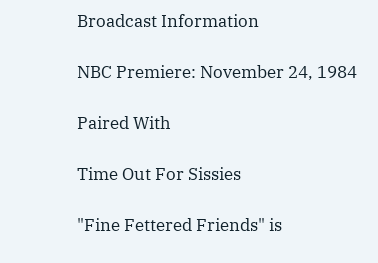Broadcast Information

NBC Premiere: November 24, 1984

Paired With

Time Out For Sissies

"Fine Fettered Friends" is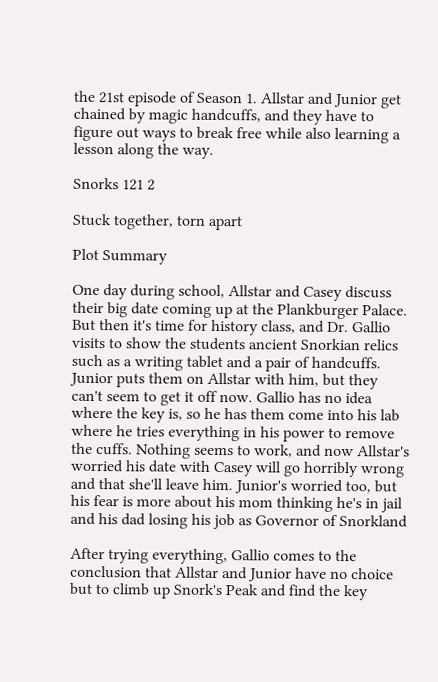the 21st episode of Season 1. Allstar and Junior get chained by magic handcuffs, and they have to figure out ways to break free while also learning a lesson along the way.

Snorks 121 2

Stuck together, torn apart

Plot Summary

One day during school, Allstar and Casey discuss their big date coming up at the Plankburger Palace. But then it's time for history class, and Dr. Gallio visits to show the students ancient Snorkian relics such as a writing tablet and a pair of handcuffs. Junior puts them on Allstar with him, but they can't seem to get it off now. Gallio has no idea where the key is, so he has them come into his lab where he tries everything in his power to remove the cuffs. Nothing seems to work, and now Allstar's worried his date with Casey will go horribly wrong and that she'll leave him. Junior's worried too, but his fear is more about his mom thinking he's in jail and his dad losing his job as Governor of Snorkland

After trying everything, Gallio comes to the conclusion that Allstar and Junior have no choice but to climb up Snork's Peak and find the key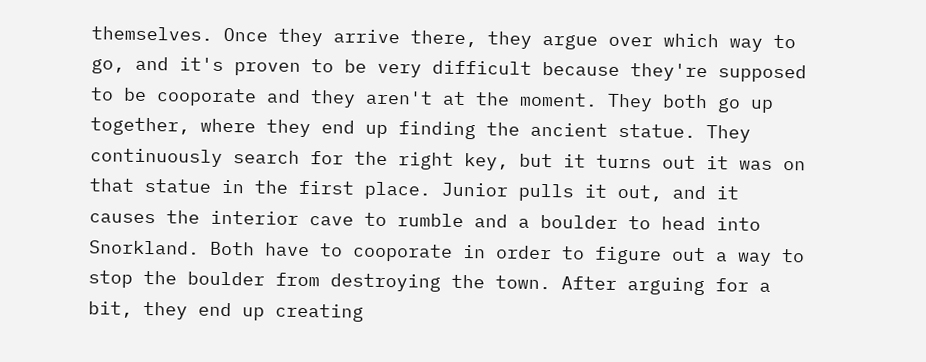themselves. Once they arrive there, they argue over which way to go, and it's proven to be very difficult because they're supposed to be cooporate and they aren't at the moment. They both go up together, where they end up finding the ancient statue. They continuously search for the right key, but it turns out it was on that statue in the first place. Junior pulls it out, and it causes the interior cave to rumble and a boulder to head into Snorkland. Both have to cooporate in order to figure out a way to stop the boulder from destroying the town. After arguing for a bit, they end up creating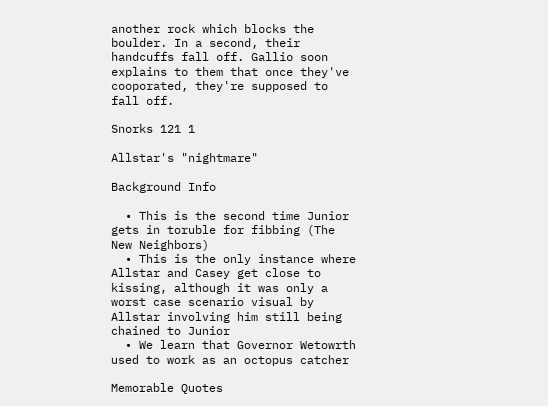another rock which blocks the boulder. In a second, their handcuffs fall off. Gallio soon explains to them that once they've cooporated, they're supposed to fall off.

Snorks 121 1

Allstar's "nightmare"

Background Info

  • This is the second time Junior gets in toruble for fibbing (The New Neighbors)
  • This is the only instance where Allstar and Casey get close to kissing, although it was only a worst case scenario visual by Allstar involving him still being chained to Junior
  • We learn that Governor Wetowrth used to work as an octopus catcher

Memorable Quotes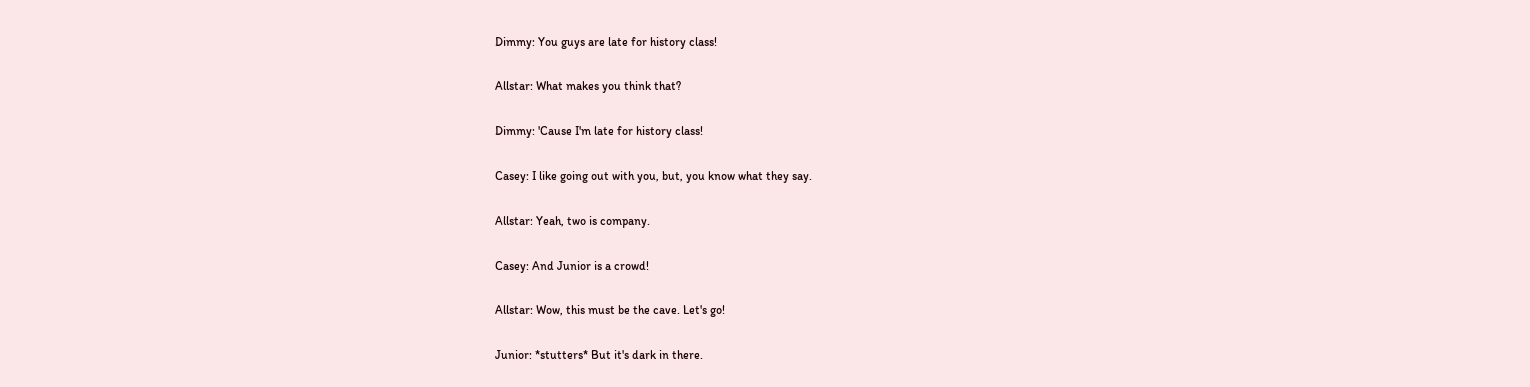Dimmy: You guys are late for history class!

Allstar: What makes you think that?

Dimmy: 'Cause I'm late for history class!

Casey: I like going out with you, but, you know what they say.

Allstar: Yeah, two is company.

Casey: And Junior is a crowd!

Allstar: Wow, this must be the cave. Let's go!

Junior: *stutters* But it's dark in there.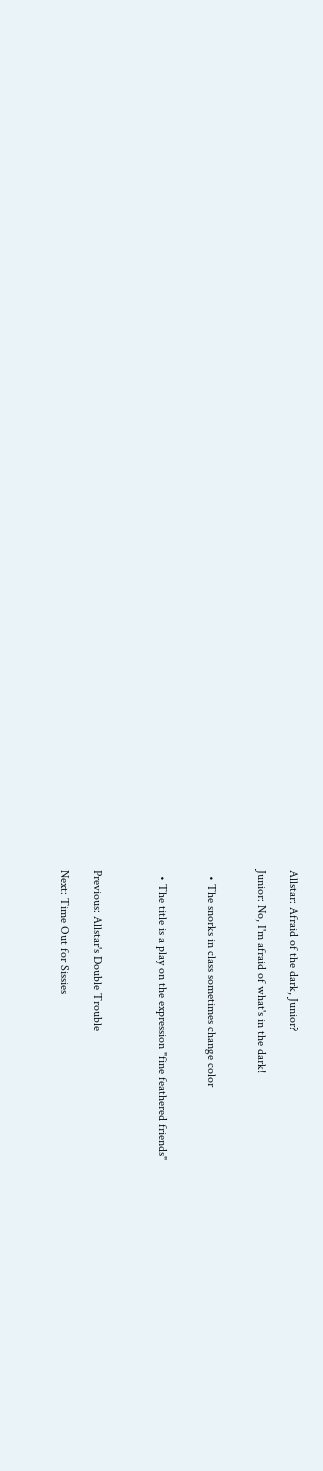Allstar: Afraid of the dark, Junior?

Junior: No, I'm afraid of what's in the dark!


  • The snorks in class sometimes change color


  • The title is a play on the expression "fine feathered friends"



Previous: Allstar's Double Trouble

Next: Time Out for Sissies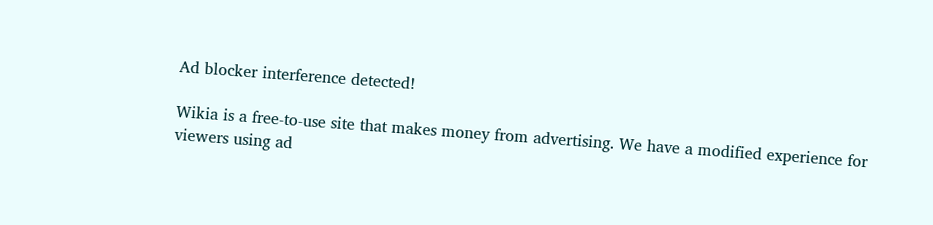Ad blocker interference detected!

Wikia is a free-to-use site that makes money from advertising. We have a modified experience for viewers using ad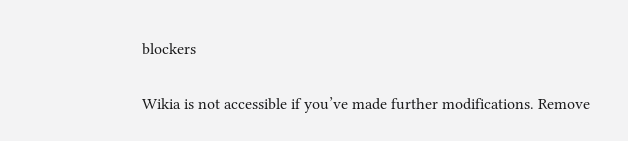blockers

Wikia is not accessible if you’ve made further modifications. Remove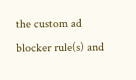the custom ad blocker rule(s) and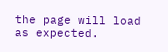the page will load as expected.